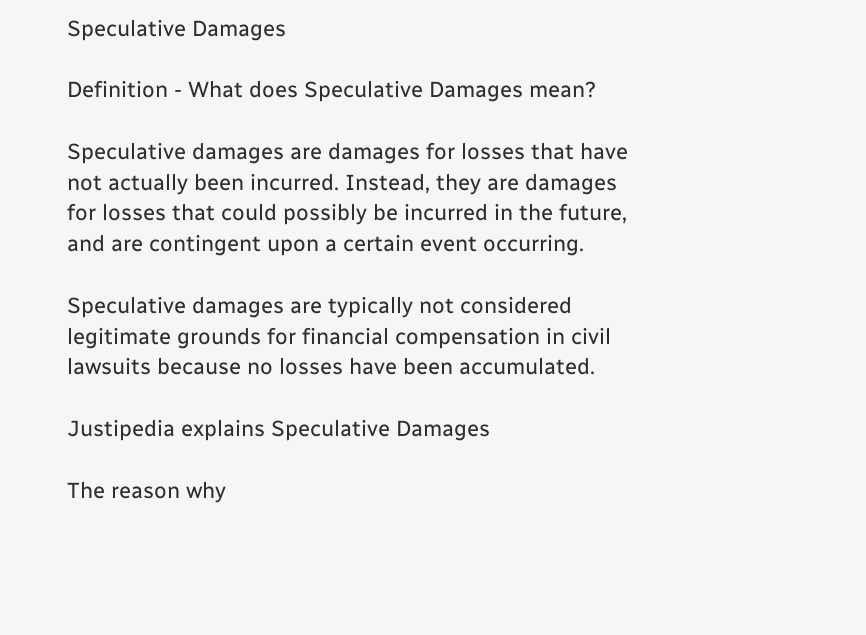Speculative Damages

Definition - What does Speculative Damages mean?

Speculative damages are damages for losses that have not actually been incurred. Instead, they are damages for losses that could possibly be incurred in the future, and are contingent upon a certain event occurring.

Speculative damages are typically not considered legitimate grounds for financial compensation in civil lawsuits because no losses have been accumulated.

Justipedia explains Speculative Damages

The reason why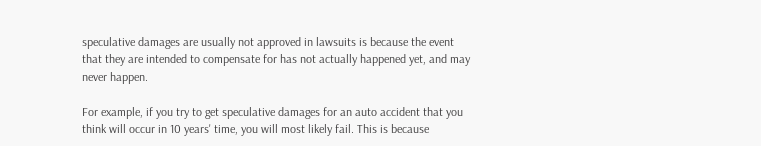speculative damages are usually not approved in lawsuits is because the event that they are intended to compensate for has not actually happened yet, and may never happen.

For example, if you try to get speculative damages for an auto accident that you think will occur in 10 years' time, you will most likely fail. This is because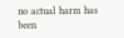no actual harm has been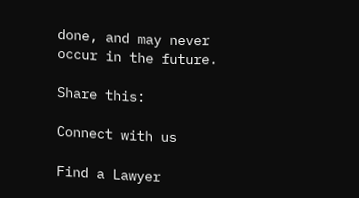done, and may never occur in the future.

Share this:

Connect with us

Find a Lawyer